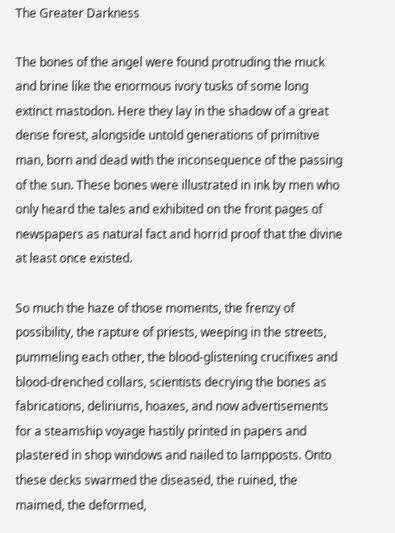The Greater Darkness

The bones of the angel were found protruding the muck and brine like the enormous ivory tusks of some long extinct mastodon. Here they lay in the shadow of a great dense forest, alongside untold generations of primitive man, born and dead with the inconsequence of the passing of the sun. These bones were illustrated in ink by men who only heard the tales and exhibited on the front pages of newspapers as natural fact and horrid proof that the divine at least once existed.

So much the haze of those moments, the frenzy of possibility, the rapture of priests, weeping in the streets, pummeling each other, the blood-glistening crucifixes and blood-drenched collars, scientists decrying the bones as fabrications, deliriums, hoaxes, and now advertisements for a steamship voyage hastily printed in papers and plastered in shop windows and nailed to lampposts. Onto these decks swarmed the diseased, the ruined, the maimed, the deformed,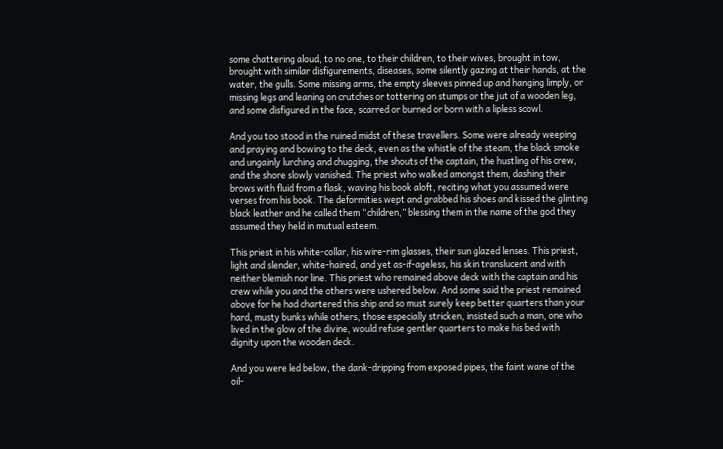some chattering aloud, to no one, to their children, to their wives, brought in tow, brought with similar disfigurements, diseases, some silently gazing at their hands, at the water, the gulls. Some missing arms, the empty sleeves pinned up and hanging limply, or missing legs and leaning on crutches or tottering on stumps or the jut of a wooden leg, and some disfigured in the face, scarred or burned or born with a lipless scowl.

And you too stood in the ruined midst of these travellers. Some were already weeping and praying and bowing to the deck, even as the whistle of the steam, the black smoke and ungainly lurching and chugging, the shouts of the captain, the hustling of his crew, and the shore slowly vanished. The priest who walked amongst them, dashing their brows with fluid from a flask, waving his book aloft, reciting what you assumed were verses from his book. The deformities wept and grabbed his shoes and kissed the glinting black leather and he called them “children,” blessing them in the name of the god they assumed they held in mutual esteem.

This priest in his white-collar, his wire-rim glasses, their sun glazed lenses. This priest, light and slender, white-haired, and yet as-if-ageless, his skin translucent and with neither blemish nor line. This priest who remained above deck with the captain and his crew while you and the others were ushered below. And some said the priest remained above for he had chartered this ship and so must surely keep better quarters than your hard, musty bunks while others, those especially stricken, insisted such a man, one who lived in the glow of the divine, would refuse gentler quarters to make his bed with dignity upon the wooden deck.

And you were led below, the dank-dripping from exposed pipes, the faint wane of the oil-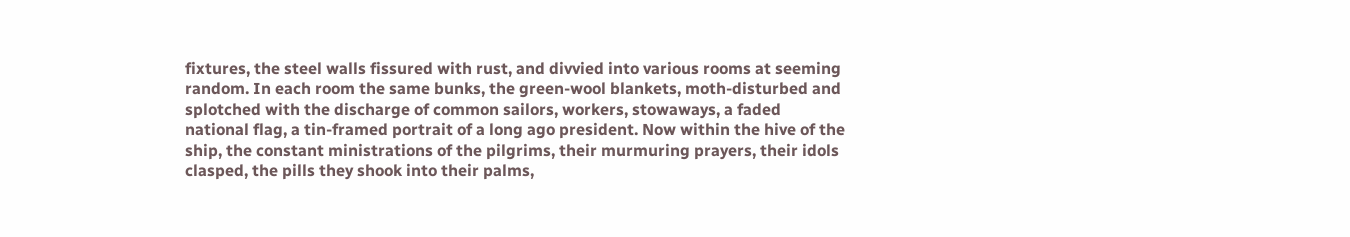fixtures, the steel walls fissured with rust, and divvied into various rooms at seeming random. In each room the same bunks, the green-wool blankets, moth-disturbed and splotched with the discharge of common sailors, workers, stowaways, a faded national flag, a tin-framed portrait of a long ago president. Now within the hive of the ship, the constant ministrations of the pilgrims, their murmuring prayers, their idols clasped, the pills they shook into their palms,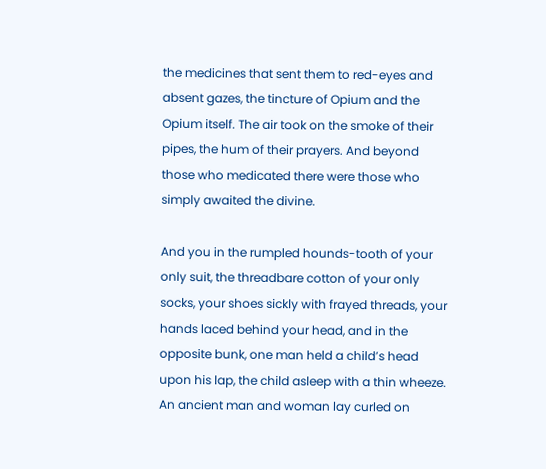the medicines that sent them to red-eyes and absent gazes, the tincture of Opium and the Opium itself. The air took on the smoke of their pipes, the hum of their prayers. And beyond those who medicated there were those who simply awaited the divine.

And you in the rumpled hounds-tooth of your only suit, the threadbare cotton of your only socks, your shoes sickly with frayed threads, your hands laced behind your head, and in the opposite bunk, one man held a child’s head upon his lap, the child asleep with a thin wheeze. An ancient man and woman lay curled on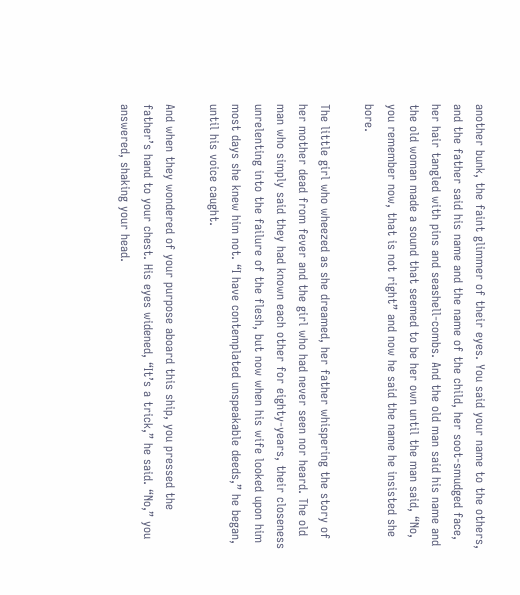another bunk, the faint glimmer of their eyes. You said your name to the others, and the father said his name and the name of the child, her soot-smudged face, her hair tangled with pins and seashell-combs. And the old man said his name and the old woman made a sound that seemed to be her own until the man said, “No, you remember now, that is not right” and now he said the name he insisted she bore.

The little girl who wheezed as she dreamed, her father whispering the story of her mother dead from fever and the girl who had never seen nor heard. The old man who simply said they had known each other for eighty-years, their closeness unrelenting into the failure of the flesh, but now when his wife looked upon him most days she knew him not. “I have contemplated unspeakable deeds,” he began, until his voice caught.

And when they wondered of your purpose aboard this ship, you pressed the father’s hand to your chest. His eyes widened, “It’s a trick,” he said. “No,” you answered, shaking your head.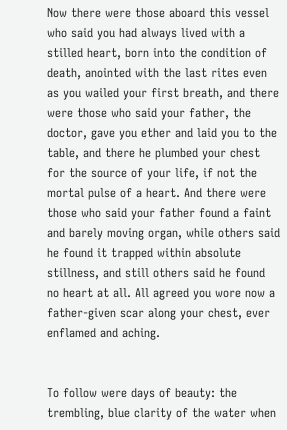Now there were those aboard this vessel who said you had always lived with a stilled heart, born into the condition of death, anointed with the last rites even as you wailed your first breath, and there were those who said your father, the doctor, gave you ether and laid you to the table, and there he plumbed your chest for the source of your life, if not the mortal pulse of a heart. And there were those who said your father found a faint and barely moving organ, while others said he found it trapped within absolute stillness, and still others said he found no heart at all. All agreed you wore now a father-given scar along your chest, ever enflamed and aching.


To follow were days of beauty: the trembling, blue clarity of the water when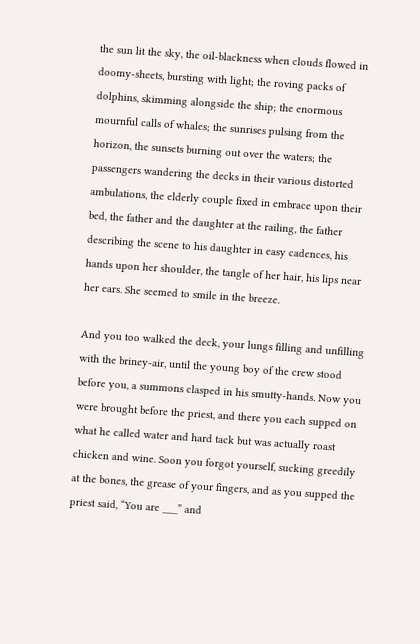the sun lit the sky, the oil-blackness when clouds flowed in doomy-sheets, bursting with light; the roving packs of dolphins, skimming alongside the ship; the enormous mournful calls of whales; the sunrises pulsing from the horizon, the sunsets burning out over the waters; the passengers wandering the decks in their various distorted ambulations, the elderly couple fixed in embrace upon their bed, the father and the daughter at the railing, the father describing the scene to his daughter in easy cadences, his hands upon her shoulder, the tangle of her hair, his lips near her ears. She seemed to smile in the breeze.

And you too walked the deck, your lungs filling and unfilling with the briney-air, until the young boy of the crew stood before you, a summons clasped in his smutty-hands. Now you were brought before the priest, and there you each supped on what he called water and hard tack but was actually roast chicken and wine. Soon you forgot yourself, sucking greedily at the bones, the grease of your fingers, and as you supped the priest said, “You are ___” and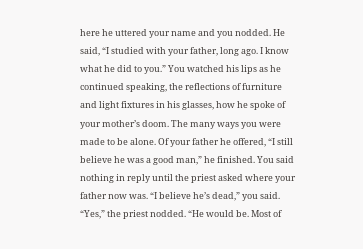here he uttered your name and you nodded. He said, “I studied with your father, long ago. I know what he did to you.” You watched his lips as he continued speaking, the reflections of furniture and light fixtures in his glasses, how he spoke of your mother’s doom. The many ways you were made to be alone. Of your father he offered, “I still believe he was a good man,” he finished. You said nothing in reply until the priest asked where your father now was. “I believe he’s dead,” you said. “Yes,” the priest nodded. “He would be. Most of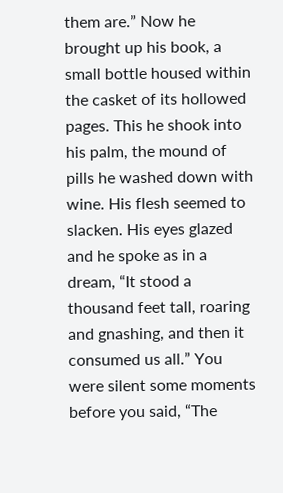them are.” Now he brought up his book, a small bottle housed within the casket of its hollowed pages. This he shook into his palm, the mound of pills he washed down with wine. His flesh seemed to slacken. His eyes glazed and he spoke as in a dream, “It stood a thousand feet tall, roaring and gnashing, and then it consumed us all.” You were silent some moments before you said, “The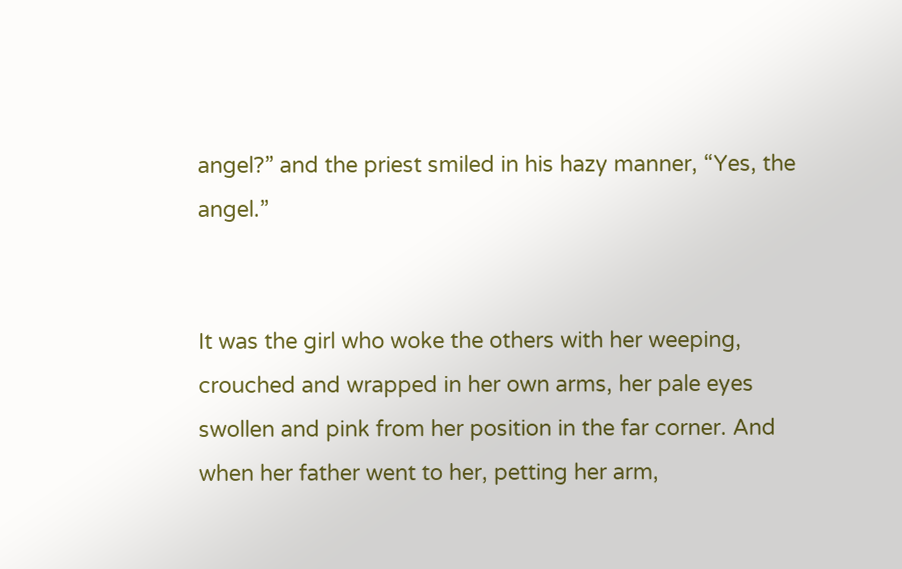angel?” and the priest smiled in his hazy manner, “Yes, the angel.”


It was the girl who woke the others with her weeping, crouched and wrapped in her own arms, her pale eyes swollen and pink from her position in the far corner. And when her father went to her, petting her arm,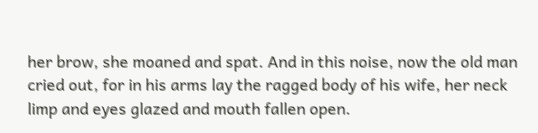her brow, she moaned and spat. And in this noise, now the old man cried out, for in his arms lay the ragged body of his wife, her neck limp and eyes glazed and mouth fallen open.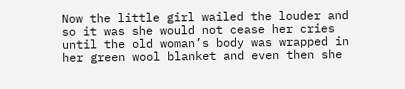Now the little girl wailed the louder and so it was she would not cease her cries until the old woman’s body was wrapped in her green wool blanket and even then she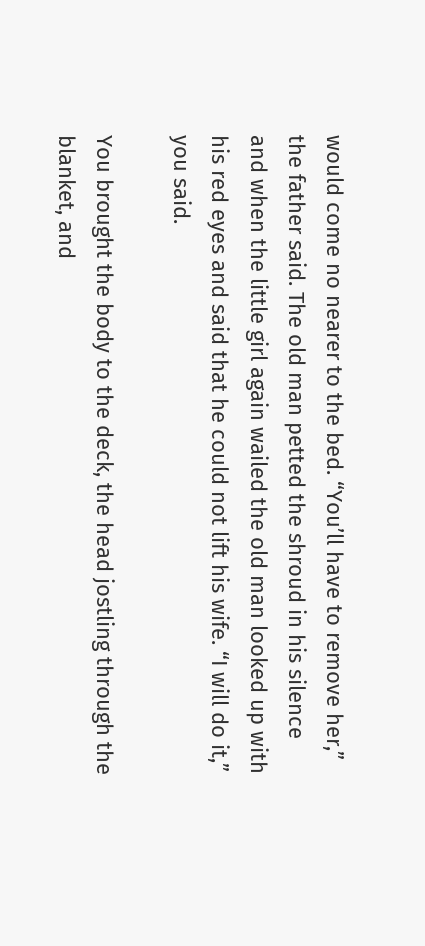would come no nearer to the bed. “You’ll have to remove her,” the father said. The old man petted the shroud in his silence and when the little girl again wailed the old man looked up with his red eyes and said that he could not lift his wife. “I will do it,” you said.

You brought the body to the deck, the head jostling through the blanket, and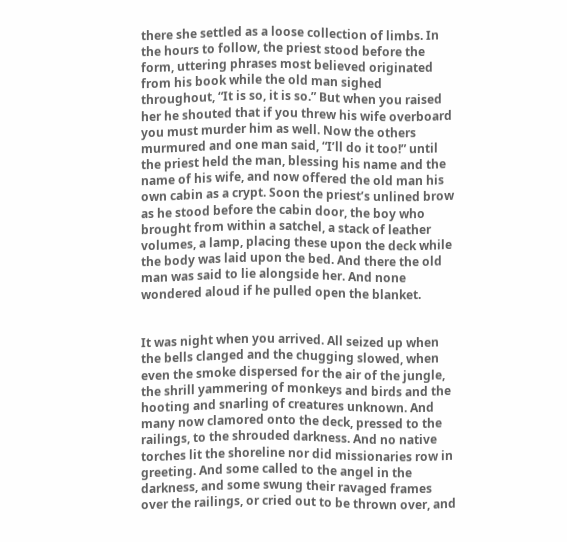there she settled as a loose collection of limbs. In the hours to follow, the priest stood before the form, uttering phrases most believed originated from his book while the old man sighed throughout, “It is so, it is so.” But when you raised her he shouted that if you threw his wife overboard you must murder him as well. Now the others murmured and one man said, “I’ll do it too!” until the priest held the man, blessing his name and the name of his wife, and now offered the old man his own cabin as a crypt. Soon the priest’s unlined brow as he stood before the cabin door, the boy who brought from within a satchel, a stack of leather volumes, a lamp, placing these upon the deck while the body was laid upon the bed. And there the old man was said to lie alongside her. And none wondered aloud if he pulled open the blanket.


It was night when you arrived. All seized up when the bells clanged and the chugging slowed, when even the smoke dispersed for the air of the jungle, the shrill yammering of monkeys and birds and the hooting and snarling of creatures unknown. And many now clamored onto the deck, pressed to the railings, to the shrouded darkness. And no native torches lit the shoreline nor did missionaries row in greeting. And some called to the angel in the darkness, and some swung their ravaged frames over the railings, or cried out to be thrown over, and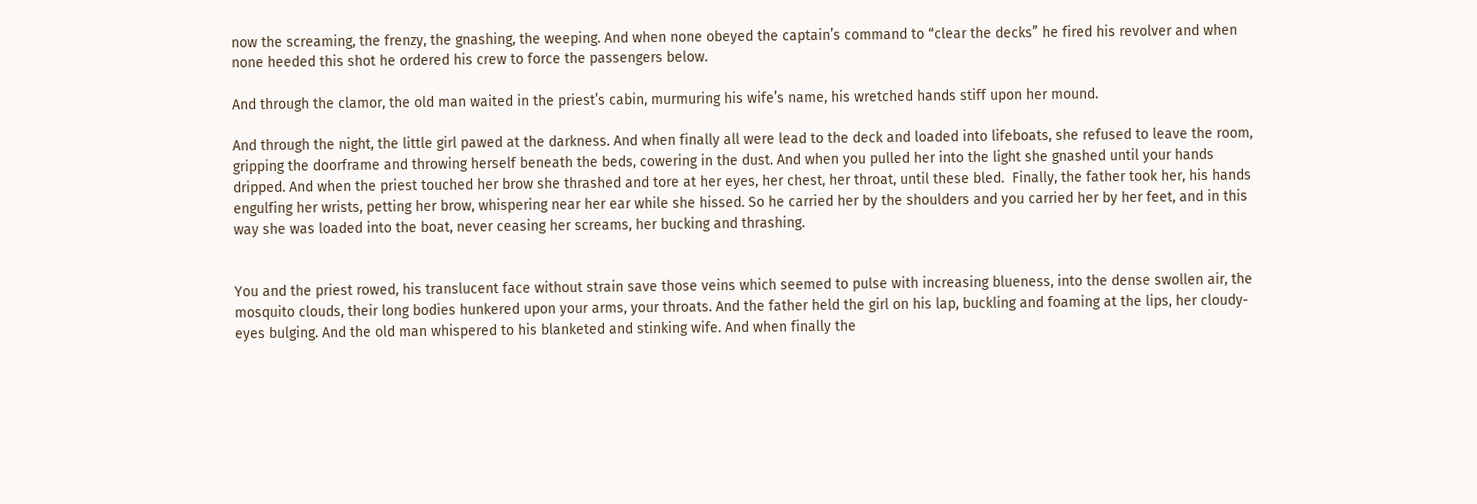now the screaming, the frenzy, the gnashing, the weeping. And when none obeyed the captain’s command to “clear the decks” he fired his revolver and when none heeded this shot he ordered his crew to force the passengers below.

And through the clamor, the old man waited in the priest’s cabin, murmuring his wife’s name, his wretched hands stiff upon her mound.

And through the night, the little girl pawed at the darkness. And when finally all were lead to the deck and loaded into lifeboats, she refused to leave the room, gripping the doorframe and throwing herself beneath the beds, cowering in the dust. And when you pulled her into the light she gnashed until your hands dripped. And when the priest touched her brow she thrashed and tore at her eyes, her chest, her throat, until these bled.  Finally, the father took her, his hands engulfing her wrists, petting her brow, whispering near her ear while she hissed. So he carried her by the shoulders and you carried her by her feet, and in this way she was loaded into the boat, never ceasing her screams, her bucking and thrashing.


You and the priest rowed, his translucent face without strain save those veins which seemed to pulse with increasing blueness, into the dense swollen air, the mosquito clouds, their long bodies hunkered upon your arms, your throats. And the father held the girl on his lap, buckling and foaming at the lips, her cloudy-eyes bulging. And the old man whispered to his blanketed and stinking wife. And when finally the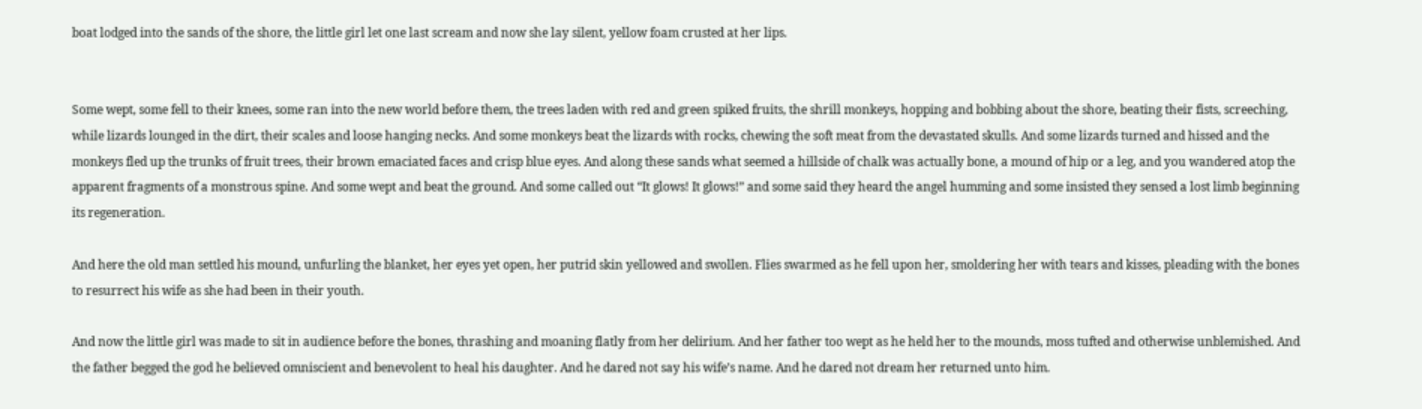boat lodged into the sands of the shore, the little girl let one last scream and now she lay silent, yellow foam crusted at her lips.


Some wept, some fell to their knees, some ran into the new world before them, the trees laden with red and green spiked fruits, the shrill monkeys, hopping and bobbing about the shore, beating their fists, screeching, while lizards lounged in the dirt, their scales and loose hanging necks. And some monkeys beat the lizards with rocks, chewing the soft meat from the devastated skulls. And some lizards turned and hissed and the monkeys fled up the trunks of fruit trees, their brown emaciated faces and crisp blue eyes. And along these sands what seemed a hillside of chalk was actually bone, a mound of hip or a leg, and you wandered atop the apparent fragments of a monstrous spine. And some wept and beat the ground. And some called out “It glows! It glows!” and some said they heard the angel humming and some insisted they sensed a lost limb beginning its regeneration.

And here the old man settled his mound, unfurling the blanket, her eyes yet open, her putrid skin yellowed and swollen. Flies swarmed as he fell upon her, smoldering her with tears and kisses, pleading with the bones to resurrect his wife as she had been in their youth.

And now the little girl was made to sit in audience before the bones, thrashing and moaning flatly from her delirium. And her father too wept as he held her to the mounds, moss tufted and otherwise unblemished. And the father begged the god he believed omniscient and benevolent to heal his daughter. And he dared not say his wife’s name. And he dared not dream her returned unto him.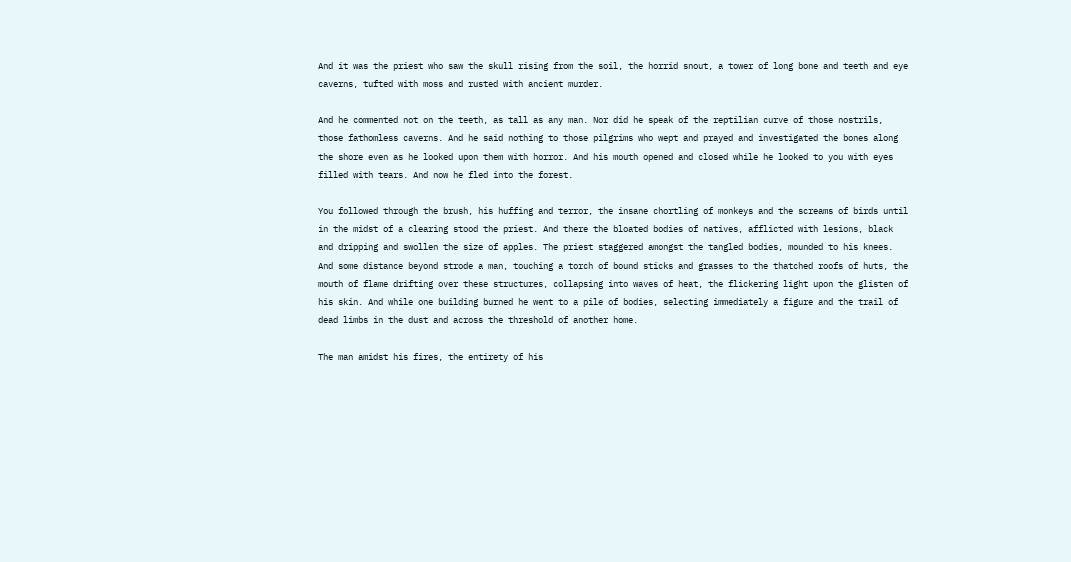And it was the priest who saw the skull rising from the soil, the horrid snout, a tower of long bone and teeth and eye caverns, tufted with moss and rusted with ancient murder.

And he commented not on the teeth, as tall as any man. Nor did he speak of the reptilian curve of those nostrils, those fathomless caverns. And he said nothing to those pilgrims who wept and prayed and investigated the bones along the shore even as he looked upon them with horror. And his mouth opened and closed while he looked to you with eyes filled with tears. And now he fled into the forest.

You followed through the brush, his huffing and terror, the insane chortling of monkeys and the screams of birds until in the midst of a clearing stood the priest. And there the bloated bodies of natives, afflicted with lesions, black and dripping and swollen the size of apples. The priest staggered amongst the tangled bodies, mounded to his knees. And some distance beyond strode a man, touching a torch of bound sticks and grasses to the thatched roofs of huts, the mouth of flame drifting over these structures, collapsing into waves of heat, the flickering light upon the glisten of his skin. And while one building burned he went to a pile of bodies, selecting immediately a figure and the trail of dead limbs in the dust and across the threshold of another home.

The man amidst his fires, the entirety of his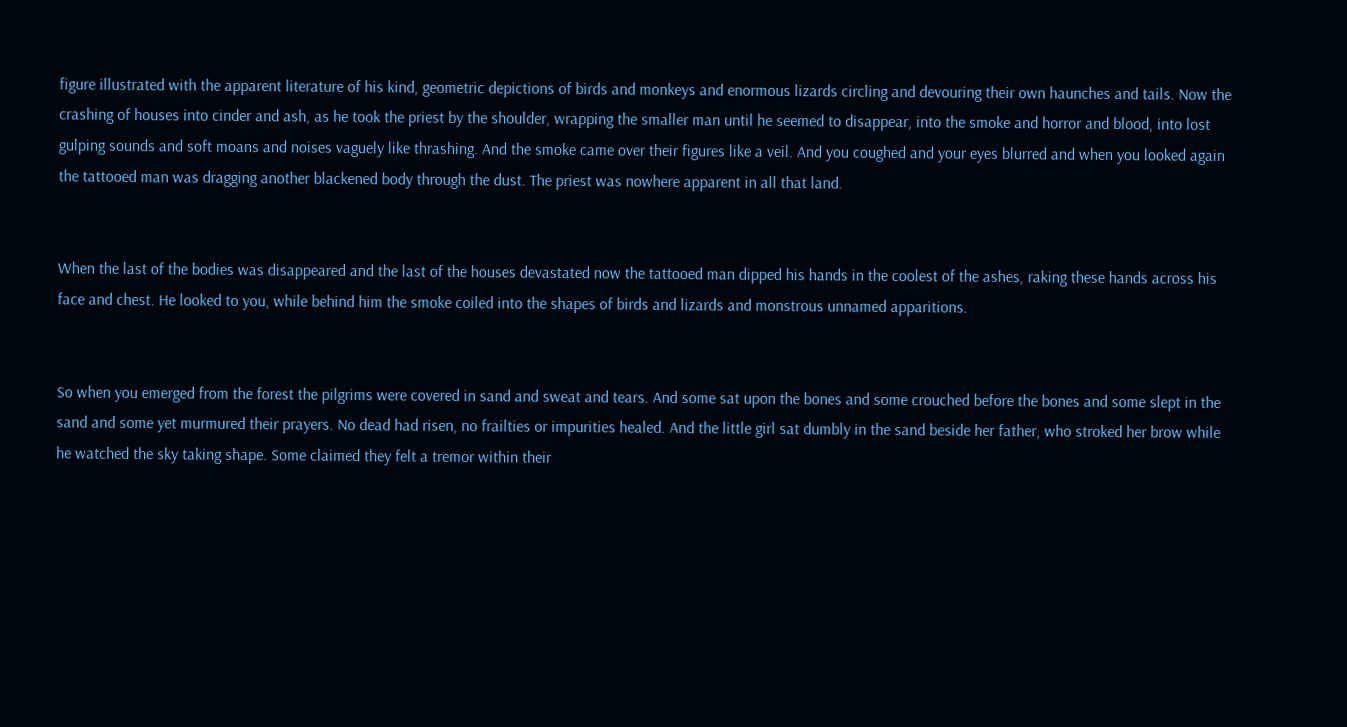figure illustrated with the apparent literature of his kind, geometric depictions of birds and monkeys and enormous lizards circling and devouring their own haunches and tails. Now the crashing of houses into cinder and ash, as he took the priest by the shoulder, wrapping the smaller man until he seemed to disappear, into the smoke and horror and blood, into lost gulping sounds and soft moans and noises vaguely like thrashing. And the smoke came over their figures like a veil. And you coughed and your eyes blurred and when you looked again the tattooed man was dragging another blackened body through the dust. The priest was nowhere apparent in all that land.


When the last of the bodies was disappeared and the last of the houses devastated now the tattooed man dipped his hands in the coolest of the ashes, raking these hands across his face and chest. He looked to you, while behind him the smoke coiled into the shapes of birds and lizards and monstrous unnamed apparitions.


So when you emerged from the forest the pilgrims were covered in sand and sweat and tears. And some sat upon the bones and some crouched before the bones and some slept in the sand and some yet murmured their prayers. No dead had risen, no frailties or impurities healed. And the little girl sat dumbly in the sand beside her father, who stroked her brow while he watched the sky taking shape. Some claimed they felt a tremor within their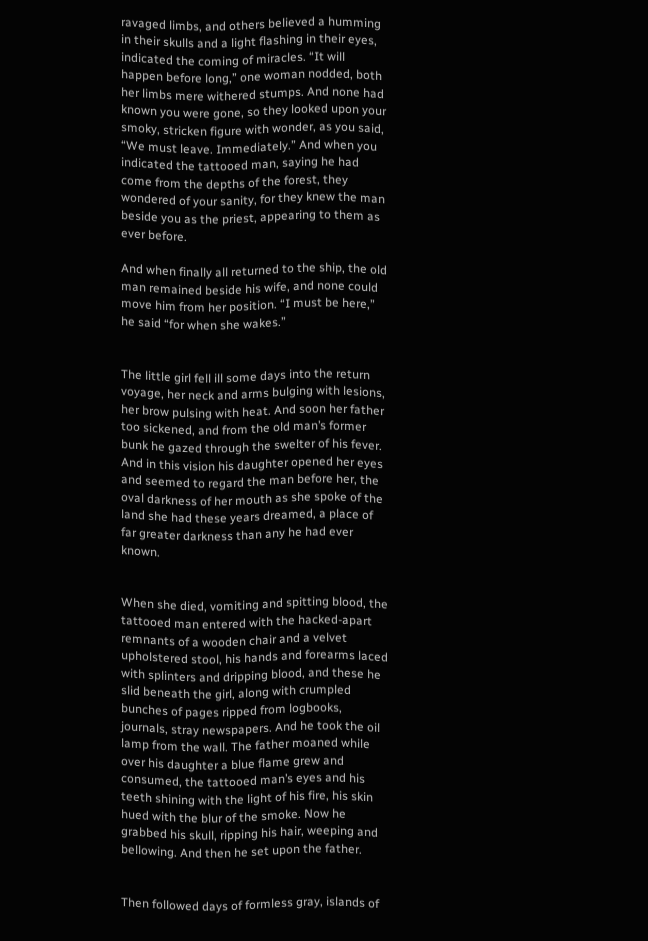ravaged limbs, and others believed a humming in their skulls and a light flashing in their eyes, indicated the coming of miracles. “It will happen before long,” one woman nodded, both her limbs mere withered stumps. And none had known you were gone, so they looked upon your smoky, stricken figure with wonder, as you said, “We must leave. Immediately.” And when you indicated the tattooed man, saying he had come from the depths of the forest, they wondered of your sanity, for they knew the man beside you as the priest, appearing to them as ever before.

And when finally all returned to the ship, the old man remained beside his wife, and none could move him from her position. “I must be here,” he said “for when she wakes.”


The little girl fell ill some days into the return voyage, her neck and arms bulging with lesions, her brow pulsing with heat. And soon her father too sickened, and from the old man’s former bunk he gazed through the swelter of his fever. And in this vision his daughter opened her eyes and seemed to regard the man before her, the oval darkness of her mouth as she spoke of the land she had these years dreamed, a place of far greater darkness than any he had ever known.


When she died, vomiting and spitting blood, the tattooed man entered with the hacked-apart remnants of a wooden chair and a velvet upholstered stool, his hands and forearms laced with splinters and dripping blood, and these he slid beneath the girl, along with crumpled bunches of pages ripped from logbooks, journals, stray newspapers. And he took the oil lamp from the wall. The father moaned while over his daughter a blue flame grew and consumed, the tattooed man’s eyes and his teeth shining with the light of his fire, his skin hued with the blur of the smoke. Now he grabbed his skull, ripping his hair, weeping and bellowing. And then he set upon the father.


Then followed days of formless gray, islands of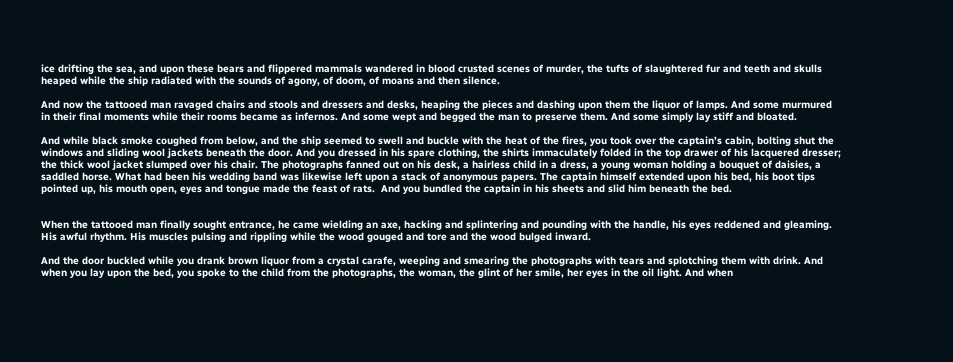ice drifting the sea, and upon these bears and flippered mammals wandered in blood crusted scenes of murder, the tufts of slaughtered fur and teeth and skulls heaped while the ship radiated with the sounds of agony, of doom, of moans and then silence.

And now the tattooed man ravaged chairs and stools and dressers and desks, heaping the pieces and dashing upon them the liquor of lamps. And some murmured in their final moments while their rooms became as infernos. And some wept and begged the man to preserve them. And some simply lay stiff and bloated.

And while black smoke coughed from below, and the ship seemed to swell and buckle with the heat of the fires, you took over the captain’s cabin, bolting shut the windows and sliding wool jackets beneath the door. And you dressed in his spare clothing, the shirts immaculately folded in the top drawer of his lacquered dresser; the thick wool jacket slumped over his chair. The photographs fanned out on his desk, a hairless child in a dress, a young woman holding a bouquet of daisies, a saddled horse. What had been his wedding band was likewise left upon a stack of anonymous papers. The captain himself extended upon his bed, his boot tips pointed up, his mouth open, eyes and tongue made the feast of rats.  And you bundled the captain in his sheets and slid him beneath the bed.


When the tattooed man finally sought entrance, he came wielding an axe, hacking and splintering and pounding with the handle, his eyes reddened and gleaming. His awful rhythm. His muscles pulsing and rippling while the wood gouged and tore and the wood bulged inward.

And the door buckled while you drank brown liquor from a crystal carafe, weeping and smearing the photographs with tears and splotching them with drink. And when you lay upon the bed, you spoke to the child from the photographs, the woman, the glint of her smile, her eyes in the oil light. And when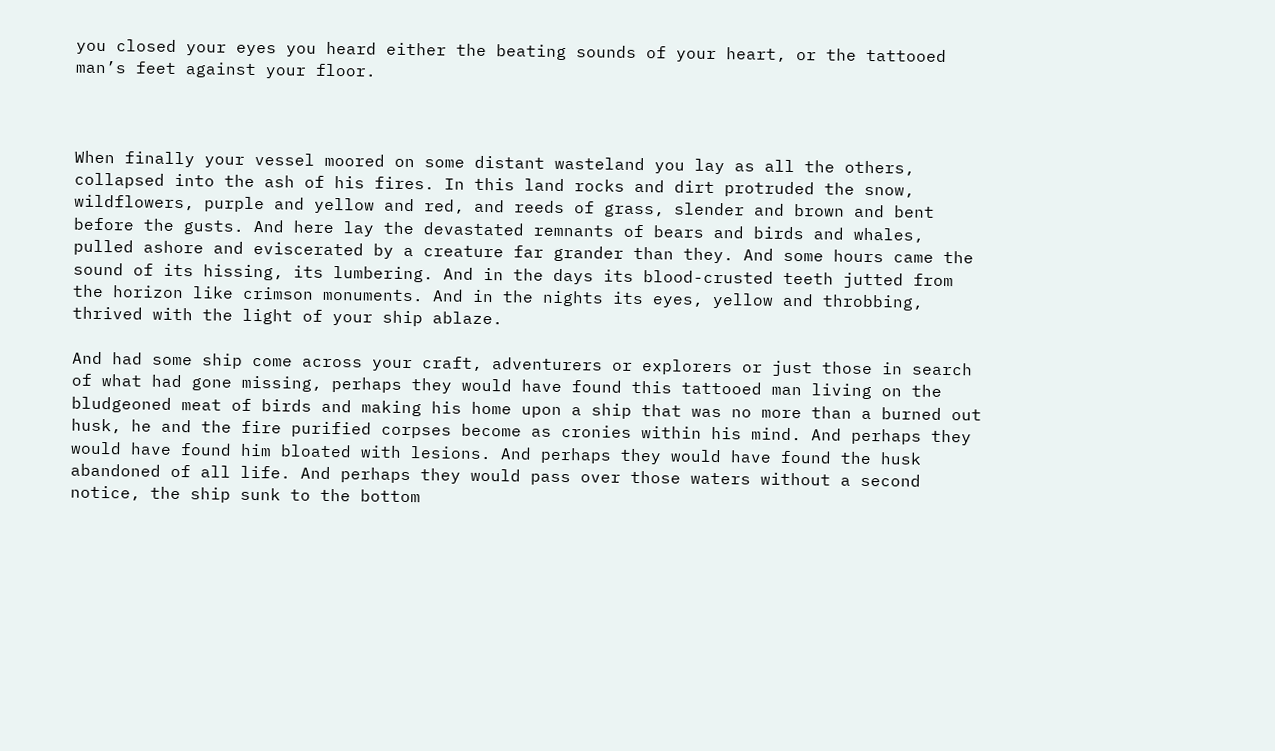you closed your eyes you heard either the beating sounds of your heart, or the tattooed man’s feet against your floor.



When finally your vessel moored on some distant wasteland you lay as all the others, collapsed into the ash of his fires. In this land rocks and dirt protruded the snow, wildflowers, purple and yellow and red, and reeds of grass, slender and brown and bent before the gusts. And here lay the devastated remnants of bears and birds and whales, pulled ashore and eviscerated by a creature far grander than they. And some hours came the sound of its hissing, its lumbering. And in the days its blood-crusted teeth jutted from the horizon like crimson monuments. And in the nights its eyes, yellow and throbbing, thrived with the light of your ship ablaze.

And had some ship come across your craft, adventurers or explorers or just those in search of what had gone missing, perhaps they would have found this tattooed man living on the bludgeoned meat of birds and making his home upon a ship that was no more than a burned out husk, he and the fire purified corpses become as cronies within his mind. And perhaps they would have found him bloated with lesions. And perhaps they would have found the husk abandoned of all life. And perhaps they would pass over those waters without a second notice, the ship sunk to the bottom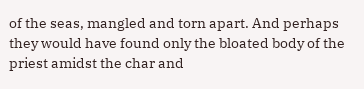of the seas, mangled and torn apart. And perhaps they would have found only the bloated body of the priest amidst the char and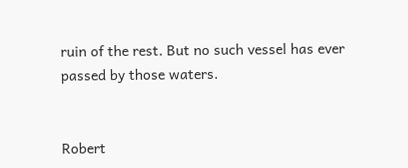ruin of the rest. But no such vessel has ever passed by those waters.


Robert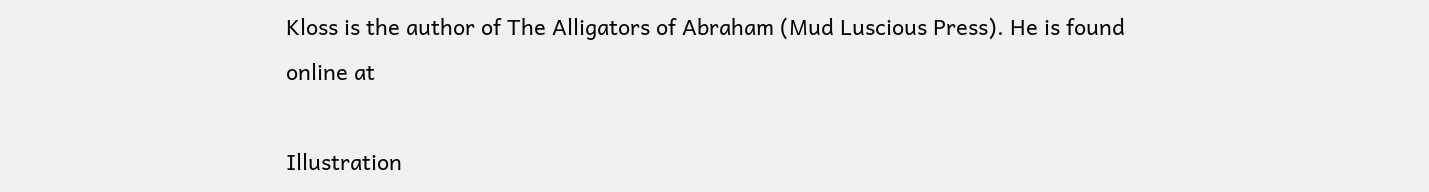Kloss is the author of The Alligators of Abraham (Mud Luscious Press). He is found online at

Illustration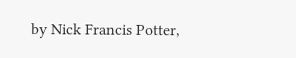by Nick Francis Potter,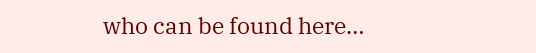who can be found here…